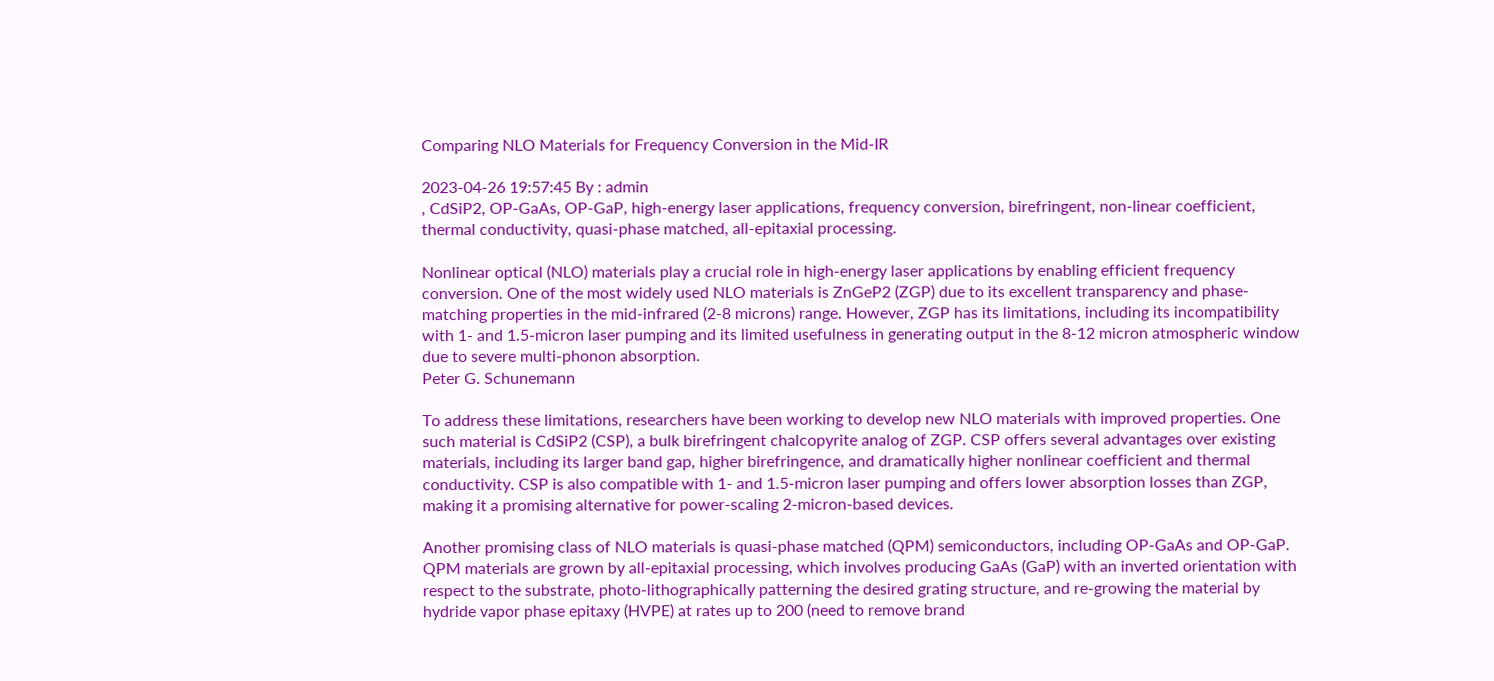Comparing NLO Materials for Frequency Conversion in the Mid-IR

2023-04-26 19:57:45 By : admin
, CdSiP2, OP-GaAs, OP-GaP, high-energy laser applications, frequency conversion, birefringent, non-linear coefficient, thermal conductivity, quasi-phase matched, all-epitaxial processing.

Nonlinear optical (NLO) materials play a crucial role in high-energy laser applications by enabling efficient frequency conversion. One of the most widely used NLO materials is ZnGeP2 (ZGP) due to its excellent transparency and phase-matching properties in the mid-infrared (2-8 microns) range. However, ZGP has its limitations, including its incompatibility with 1- and 1.5-micron laser pumping and its limited usefulness in generating output in the 8-12 micron atmospheric window due to severe multi-phonon absorption.
Peter G. Schunemann

To address these limitations, researchers have been working to develop new NLO materials with improved properties. One such material is CdSiP2 (CSP), a bulk birefringent chalcopyrite analog of ZGP. CSP offers several advantages over existing materials, including its larger band gap, higher birefringence, and dramatically higher nonlinear coefficient and thermal conductivity. CSP is also compatible with 1- and 1.5-micron laser pumping and offers lower absorption losses than ZGP, making it a promising alternative for power-scaling 2-micron-based devices.

Another promising class of NLO materials is quasi-phase matched (QPM) semiconductors, including OP-GaAs and OP-GaP. QPM materials are grown by all-epitaxial processing, which involves producing GaAs (GaP) with an inverted orientation with respect to the substrate, photo-lithographically patterning the desired grating structure, and re-growing the material by hydride vapor phase epitaxy (HVPE) at rates up to 200 (need to remove brand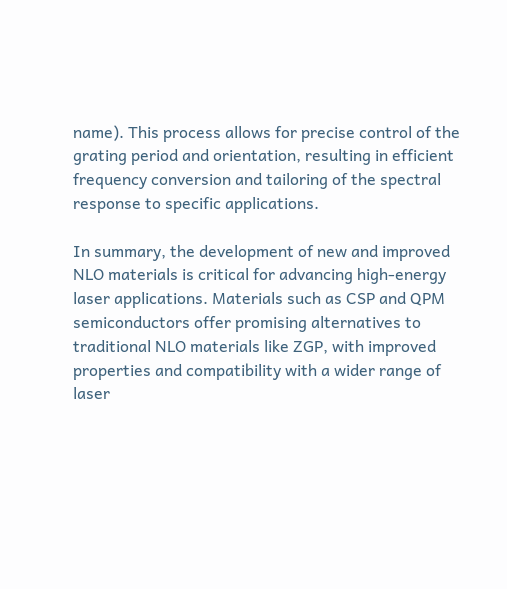name). This process allows for precise control of the grating period and orientation, resulting in efficient frequency conversion and tailoring of the spectral response to specific applications.

In summary, the development of new and improved NLO materials is critical for advancing high-energy laser applications. Materials such as CSP and QPM semiconductors offer promising alternatives to traditional NLO materials like ZGP, with improved properties and compatibility with a wider range of laser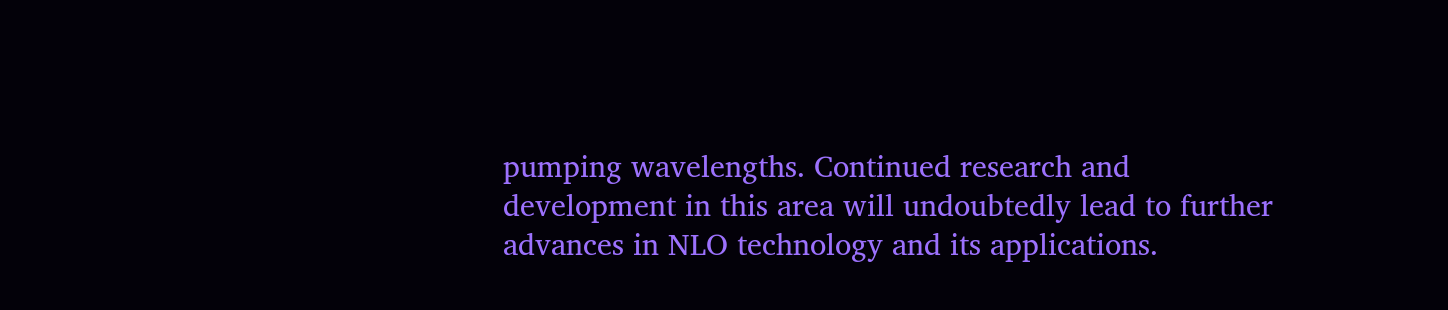pumping wavelengths. Continued research and development in this area will undoubtedly lead to further advances in NLO technology and its applications.